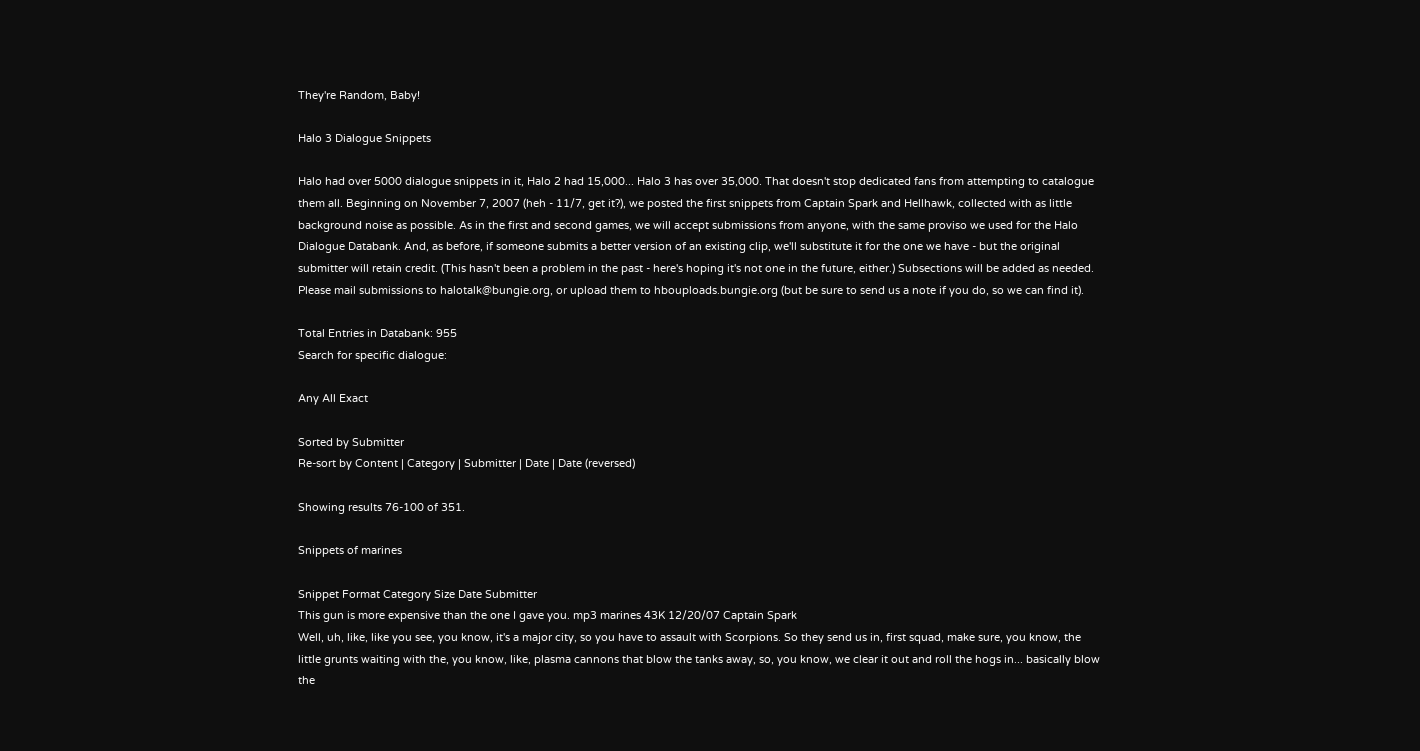They're Random, Baby!

Halo 3 Dialogue Snippets

Halo had over 5000 dialogue snippets in it, Halo 2 had 15,000... Halo 3 has over 35,000. That doesn't stop dedicated fans from attempting to catalogue them all. Beginning on November 7, 2007 (heh - 11/7, get it?), we posted the first snippets from Captain Spark and Hellhawk, collected with as little background noise as possible. As in the first and second games, we will accept submissions from anyone, with the same proviso we used for the Halo Dialogue Databank. And, as before, if someone submits a better version of an existing clip, we'll substitute it for the one we have - but the original submitter will retain credit. (This hasn't been a problem in the past - here's hoping it's not one in the future, either.) Subsections will be added as needed. Please mail submissions to halotalk@bungie.org, or upload them to hbouploads.bungie.org (but be sure to send us a note if you do, so we can find it).

Total Entries in Databank: 955
Search for specific dialogue:

Any All Exact

Sorted by Submitter
Re-sort by Content | Category | Submitter | Date | Date (reversed)

Showing results 76-100 of 351.

Snippets of marines

Snippet Format Category Size Date Submitter
This gun is more expensive than the one I gave you. mp3 marines 43K 12/20/07 Captain Spark
Well, uh, like, like you see, you know, it's a major city, so you have to assault with Scorpions. So they send us in, first squad, make sure, you know, the little grunts waiting with the, you know, like, plasma cannons that blow the tanks away, so, you know, we clear it out and roll the hogs in... basically blow the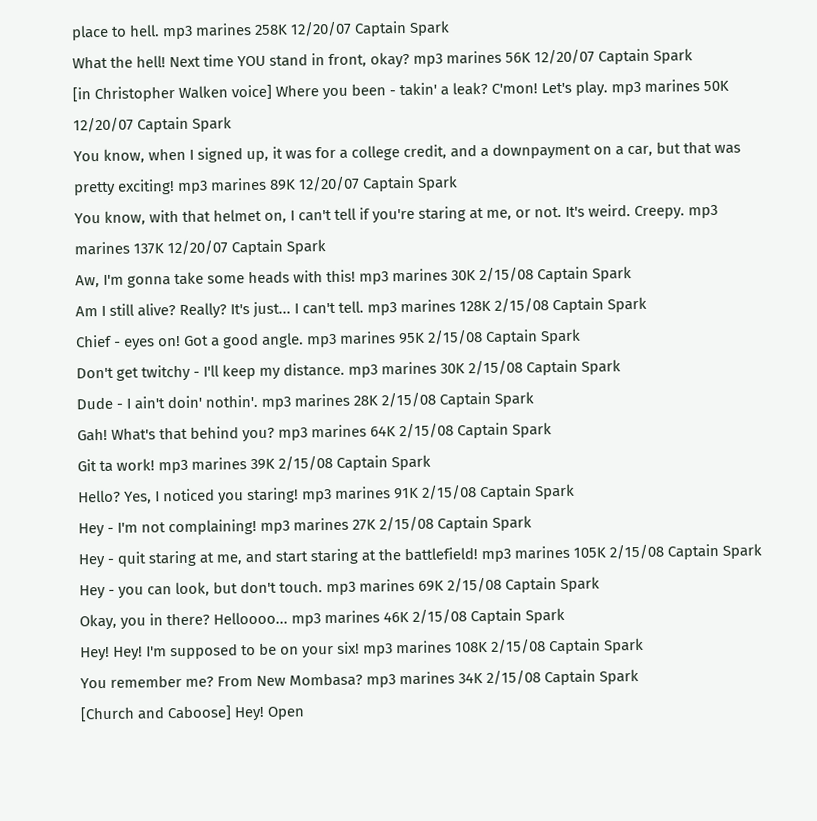place to hell. mp3 marines 258K 12/20/07 Captain Spark
What the hell! Next time YOU stand in front, okay? mp3 marines 56K 12/20/07 Captain Spark
[in Christopher Walken voice] Where you been - takin' a leak? C'mon! Let's play. mp3 marines 50K 12/20/07 Captain Spark
You know, when I signed up, it was for a college credit, and a downpayment on a car, but that was pretty exciting! mp3 marines 89K 12/20/07 Captain Spark
You know, with that helmet on, I can't tell if you're staring at me, or not. It's weird. Creepy. mp3 marines 137K 12/20/07 Captain Spark
Aw, I'm gonna take some heads with this! mp3 marines 30K 2/15/08 Captain Spark
Am I still alive? Really? It's just... I can't tell. mp3 marines 128K 2/15/08 Captain Spark
Chief - eyes on! Got a good angle. mp3 marines 95K 2/15/08 Captain Spark
Don't get twitchy - I'll keep my distance. mp3 marines 30K 2/15/08 Captain Spark
Dude - I ain't doin' nothin'. mp3 marines 28K 2/15/08 Captain Spark
Gah! What's that behind you? mp3 marines 64K 2/15/08 Captain Spark
Git ta work! mp3 marines 39K 2/15/08 Captain Spark
Hello? Yes, I noticed you staring! mp3 marines 91K 2/15/08 Captain Spark
Hey - I'm not complaining! mp3 marines 27K 2/15/08 Captain Spark
Hey - quit staring at me, and start staring at the battlefield! mp3 marines 105K 2/15/08 Captain Spark
Hey - you can look, but don't touch. mp3 marines 69K 2/15/08 Captain Spark
Okay, you in there? Helloooo... mp3 marines 46K 2/15/08 Captain Spark
Hey! Hey! I'm supposed to be on your six! mp3 marines 108K 2/15/08 Captain Spark
You remember me? From New Mombasa? mp3 marines 34K 2/15/08 Captain Spark
[Church and Caboose] Hey! Open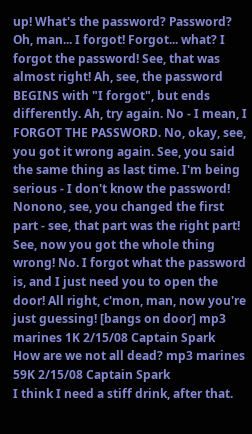up! What's the password? Password? Oh, man... I forgot! Forgot... what? I forgot the password! See, that was almost right! Ah, see, the password BEGINS with "I forgot", but ends differently. Ah, try again. No - I mean, I FORGOT THE PASSWORD. No, okay, see, you got it wrong again. See, you said the same thing as last time. I'm being serious - I don't know the password! Nonono, see, you changed the first part - see, that part was the right part! See, now you got the whole thing wrong! No. I forgot what the password is, and I just need you to open the door! All right, c'mon, man, now you're just guessing! [bangs on door] mp3 marines 1K 2/15/08 Captain Spark
How are we not all dead? mp3 marines 59K 2/15/08 Captain Spark
I think I need a stiff drink, after that.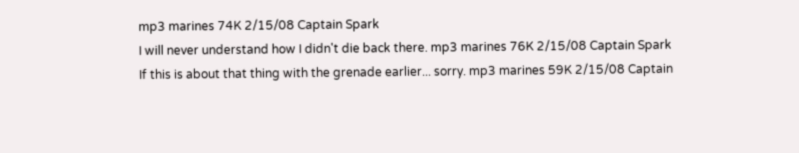mp3 marines 74K 2/15/08 Captain Spark
I will never understand how I didn't die back there. mp3 marines 76K 2/15/08 Captain Spark
If this is about that thing with the grenade earlier... sorry. mp3 marines 59K 2/15/08 Captain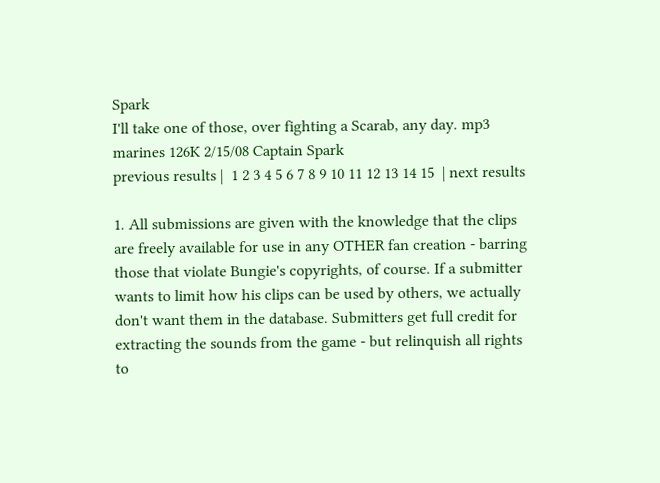Spark
I'll take one of those, over fighting a Scarab, any day. mp3 marines 126K 2/15/08 Captain Spark
previous results |  1 2 3 4 5 6 7 8 9 10 11 12 13 14 15  | next results

1. All submissions are given with the knowledge that the clips are freely available for use in any OTHER fan creation - barring those that violate Bungie's copyrights, of course. If a submitter wants to limit how his clips can be used by others, we actually don't want them in the database. Submitters get full credit for extracting the sounds from the game - but relinquish all rights to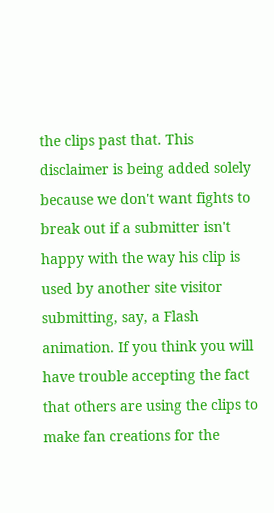the clips past that. This disclaimer is being added solely because we don't want fights to break out if a submitter isn't happy with the way his clip is used by another site visitor submitting, say, a Flash animation. If you think you will have trouble accepting the fact that others are using the clips to make fan creations for the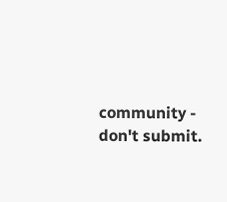community - don't submit.